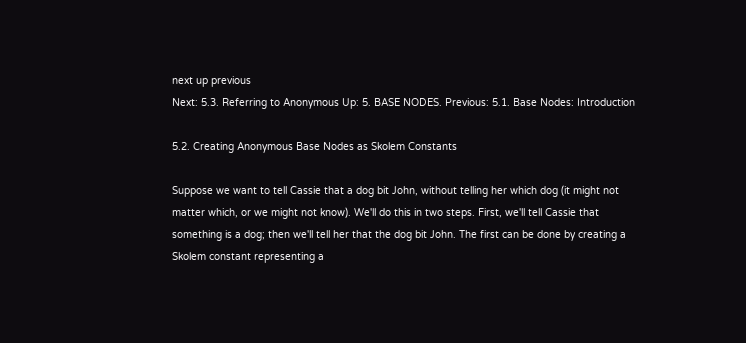next up previous
Next: 5.3. Referring to Anonymous Up: 5. BASE NODES. Previous: 5.1. Base Nodes: Introduction

5.2. Creating Anonymous Base Nodes as Skolem Constants

Suppose we want to tell Cassie that a dog bit John, without telling her which dog (it might not matter which, or we might not know). We'll do this in two steps. First, we'll tell Cassie that something is a dog; then we'll tell her that the dog bit John. The first can be done by creating a Skolem constant representing a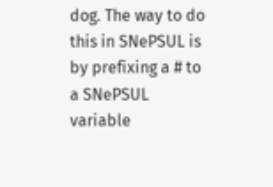dog. The way to do this in SNePSUL is by prefixing a # to a SNePSUL variable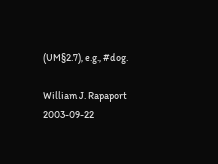(UM§2.7), e.g., #dog.

William J. Rapaport 2003-09-22